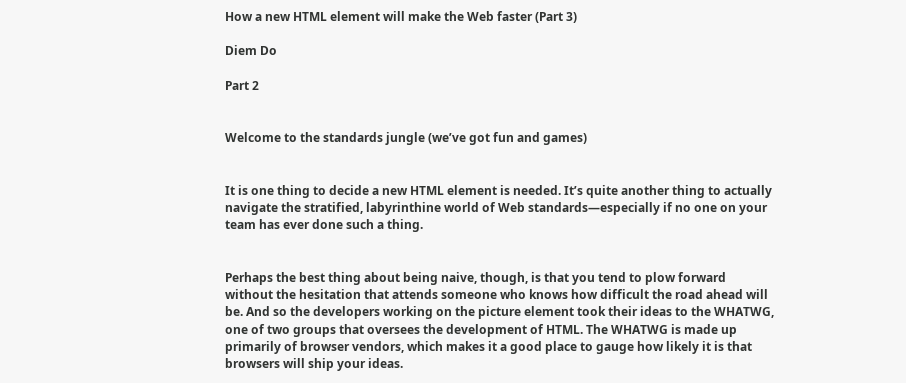How a new HTML element will make the Web faster (Part 3)

Diem Do

Part 2


Welcome to the standards jungle (we’ve got fun and games)


It is one thing to decide a new HTML element is needed. It’s quite another thing to actually navigate the stratified, labyrinthine world of Web standards—especially if no one on your team has ever done such a thing.


Perhaps the best thing about being naive, though, is that you tend to plow forward without the hesitation that attends someone who knows how difficult the road ahead will be. And so the developers working on the picture element took their ideas to the WHATWG, one of two groups that oversees the development of HTML. The WHATWG is made up primarily of browser vendors, which makes it a good place to gauge how likely it is that browsers will ship your ideas.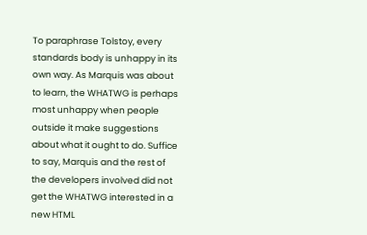To paraphrase Tolstoy, every standards body is unhappy in its own way. As Marquis was about to learn, the WHATWG is perhaps most unhappy when people outside it make suggestions about what it ought to do. Suffice to say, Marquis and the rest of the developers involved did not get the WHATWG interested in a new HTML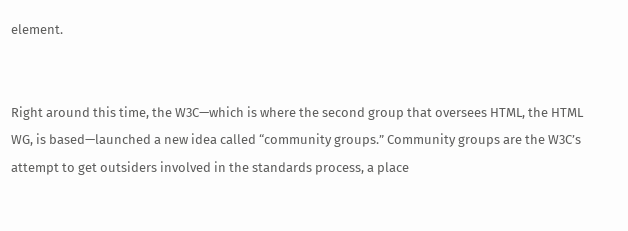element.


Right around this time, the W3C—which is where the second group that oversees HTML, the HTML WG, is based—launched a new idea called “community groups.” Community groups are the W3C’s attempt to get outsiders involved in the standards process, a place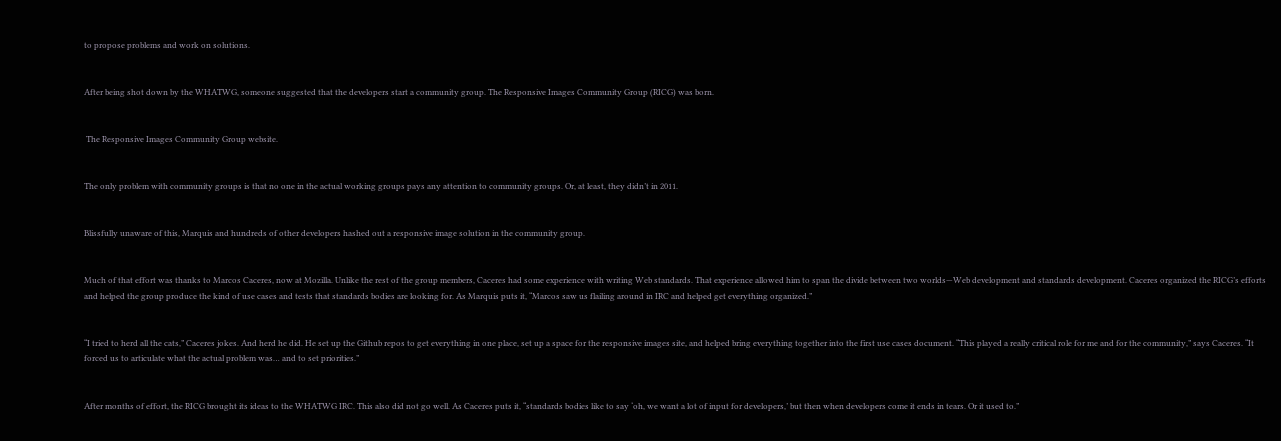to propose problems and work on solutions.


After being shot down by the WHATWG, someone suggested that the developers start a community group. The Responsive Images Community Group (RICG) was born.


 The Responsive Images Community Group website.


The only problem with community groups is that no one in the actual working groups pays any attention to community groups. Or, at least, they didn’t in 2011.


Blissfully unaware of this, Marquis and hundreds of other developers hashed out a responsive image solution in the community group.


Much of that effort was thanks to Marcos Caceres, now at Mozilla. Unlike the rest of the group members, Caceres had some experience with writing Web standards. That experience allowed him to span the divide between two worlds—Web development and standards development. Caceres organized the RICG’s efforts and helped the group produce the kind of use cases and tests that standards bodies are looking for. As Marquis puts it, “Marcos saw us flailing around in IRC and helped get everything organized.”


“I tried to herd all the cats,” Caceres jokes. And herd he did. He set up the Github repos to get everything in one place, set up a space for the responsive images site, and helped bring everything together into the first use cases document. “This played a really critical role for me and for the community,” says Caceres. “It forced us to articulate what the actual problem was… and to set priorities.”


After months of effort, the RICG brought its ideas to the WHATWG IRC. This also did not go well. As Caceres puts it, “standards bodies like to say ‘oh, we want a lot of input for developers,’ but then when developers come it ends in tears. Or it used to.”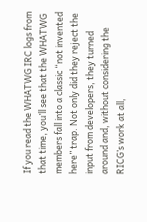If you read the WHATWG IRC logs from that time, you’ll see that the WHATWG members fall into a classic “not invented here” trap. Not only did they reject the input from developers, they turned around and, without considering the RICG’s work at all,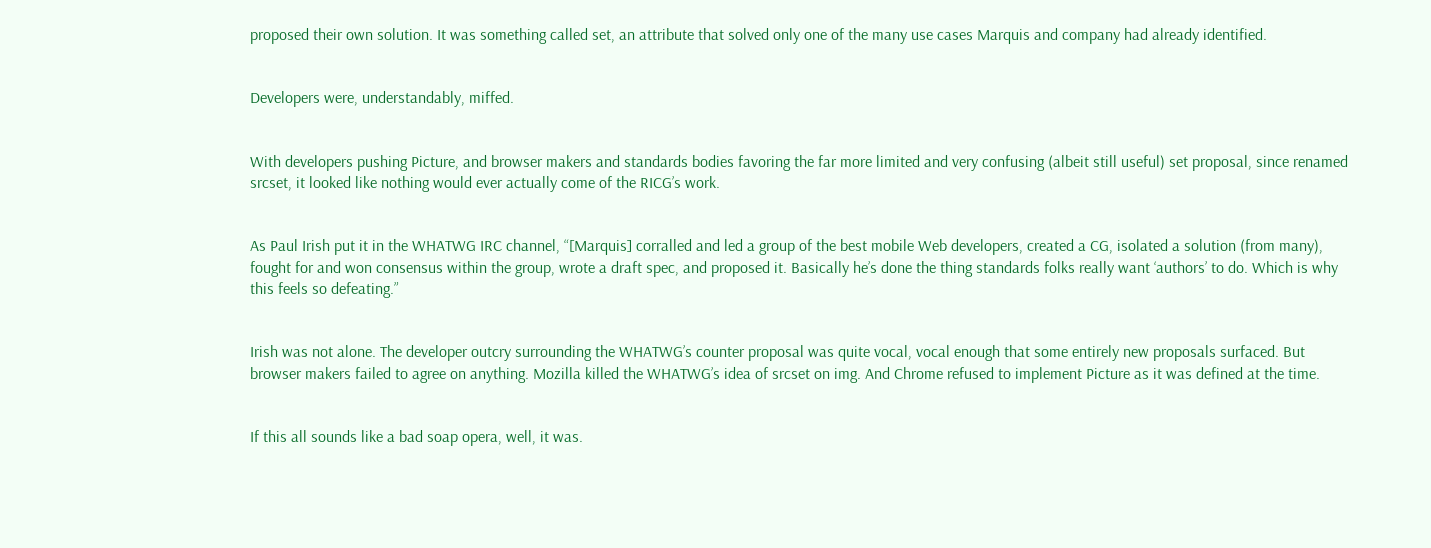proposed their own solution. It was something called set, an attribute that solved only one of the many use cases Marquis and company had already identified.


Developers were, understandably, miffed.


With developers pushing Picture, and browser makers and standards bodies favoring the far more limited and very confusing (albeit still useful) set proposal, since renamed srcset, it looked like nothing would ever actually come of the RICG’s work.


As Paul Irish put it in the WHATWG IRC channel, “[Marquis] corralled and led a group of the best mobile Web developers, created a CG, isolated a solution (from many), fought for and won consensus within the group, wrote a draft spec, and proposed it. Basically he’s done the thing standards folks really want ‘authors’ to do. Which is why this feels so defeating.”


Irish was not alone. The developer outcry surrounding the WHATWG’s counter proposal was quite vocal, vocal enough that some entirely new proposals surfaced. But browser makers failed to agree on anything. Mozilla killed the WHATWG’s idea of srcset on img. And Chrome refused to implement Picture as it was defined at the time.


If this all sounds like a bad soap opera, well, it was.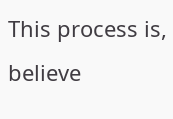This process is, believe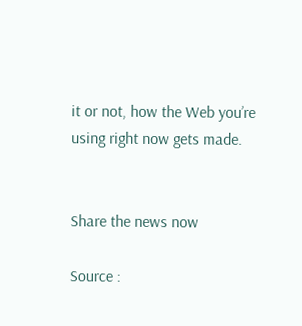it or not, how the Web you’re using right now gets made.


Share the news now

Source :